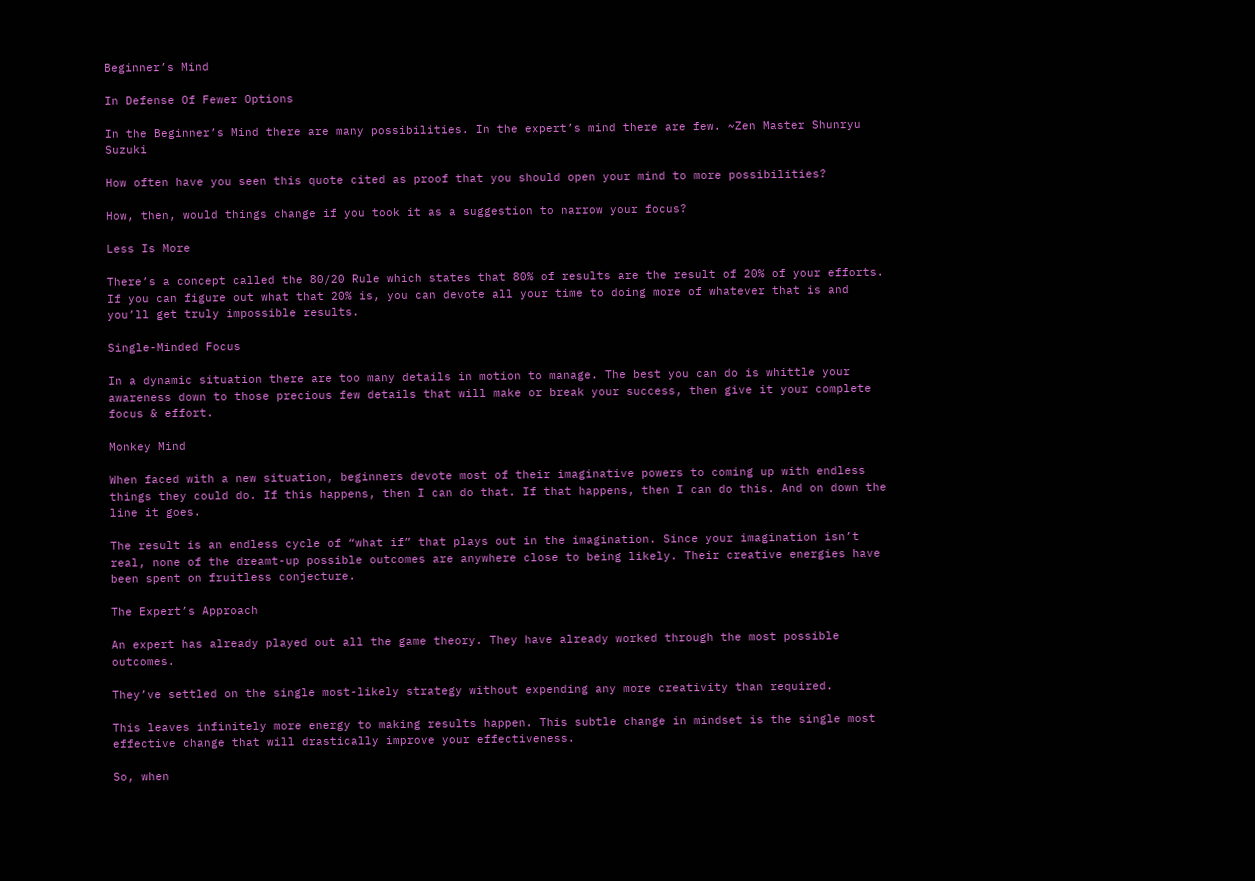Beginner’s Mind

In Defense Of Fewer Options

In the Beginner’s Mind there are many possibilities. In the expert’s mind there are few. ~Zen Master Shunryu Suzuki

How often have you seen this quote cited as proof that you should open your mind to more possibilities?

How, then, would things change if you took it as a suggestion to narrow your focus?

Less Is More

There’s a concept called the 80/20 Rule which states that 80% of results are the result of 20% of your efforts. If you can figure out what that 20% is, you can devote all your time to doing more of whatever that is and you’ll get truly impossible results.

Single-Minded Focus

In a dynamic situation there are too many details in motion to manage. The best you can do is whittle your awareness down to those precious few details that will make or break your success, then give it your complete focus & effort.

Monkey Mind

When faced with a new situation, beginners devote most of their imaginative powers to coming up with endless things they could do. If this happens, then I can do that. If that happens, then I can do this. And on down the line it goes.

The result is an endless cycle of “what if” that plays out in the imagination. Since your imagination isn’t real, none of the dreamt-up possible outcomes are anywhere close to being likely. Their creative energies have been spent on fruitless conjecture.

The Expert’s Approach

An expert has already played out all the game theory. They have already worked through the most possible outcomes.

They’ve settled on the single most-likely strategy without expending any more creativity than required.

This leaves infinitely more energy to making results happen. This subtle change in mindset is the single most effective change that will drastically improve your effectiveness.

So, when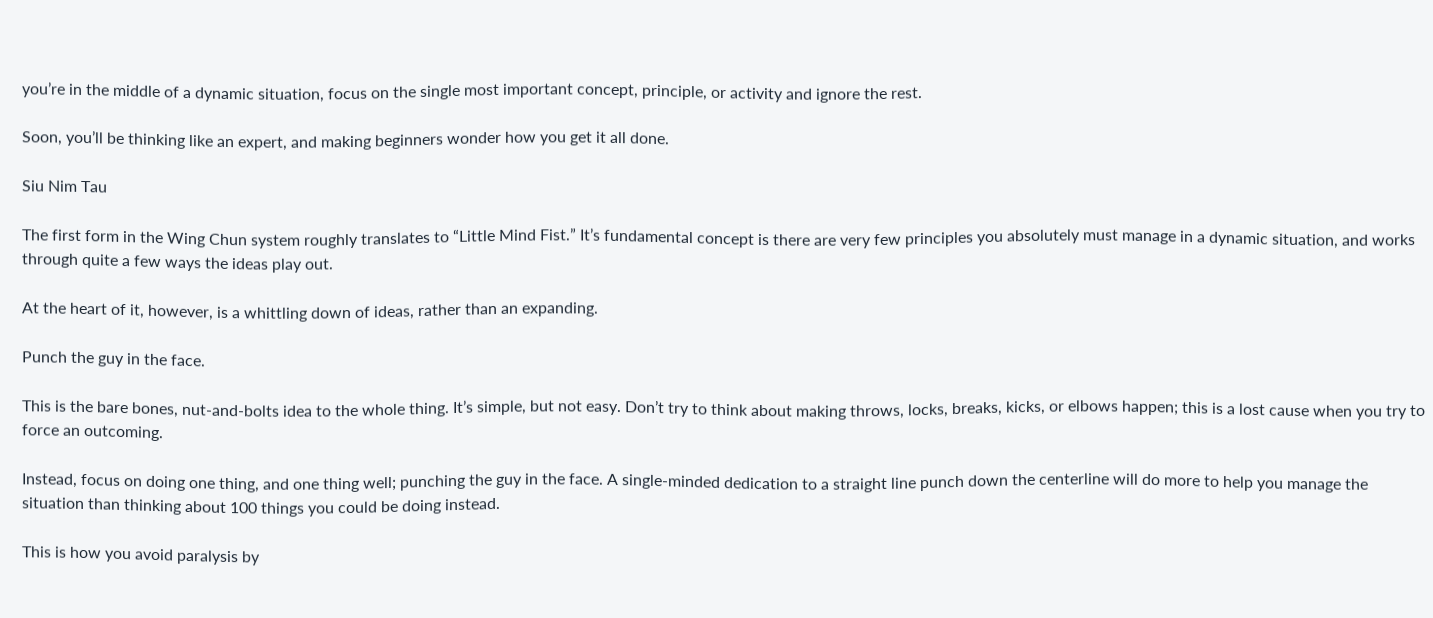you’re in the middle of a dynamic situation, focus on the single most important concept, principle, or activity and ignore the rest.

Soon, you’ll be thinking like an expert, and making beginners wonder how you get it all done.

Siu Nim Tau

The first form in the Wing Chun system roughly translates to “Little Mind Fist.” It’s fundamental concept is there are very few principles you absolutely must manage in a dynamic situation, and works through quite a few ways the ideas play out.

At the heart of it, however, is a whittling down of ideas, rather than an expanding.

Punch the guy in the face.

This is the bare bones, nut-and-bolts idea to the whole thing. It’s simple, but not easy. Don’t try to think about making throws, locks, breaks, kicks, or elbows happen; this is a lost cause when you try to force an outcoming.

Instead, focus on doing one thing, and one thing well; punching the guy in the face. A single-minded dedication to a straight line punch down the centerline will do more to help you manage the situation than thinking about 100 things you could be doing instead.

This is how you avoid paralysis by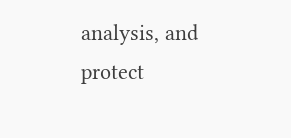analysis, and protect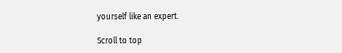yourself like an expert.

Scroll to top